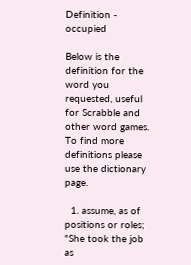Definition - occupied

Below is the definition for the word you requested, useful for Scrabble and other word games. To find more definitions please use the dictionary page.

  1. assume, as of positions or roles; "She took the job as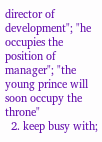director of development"; "he occupies the position of manager"; "the young prince will soon occupy the throne"
  2. keep busy with;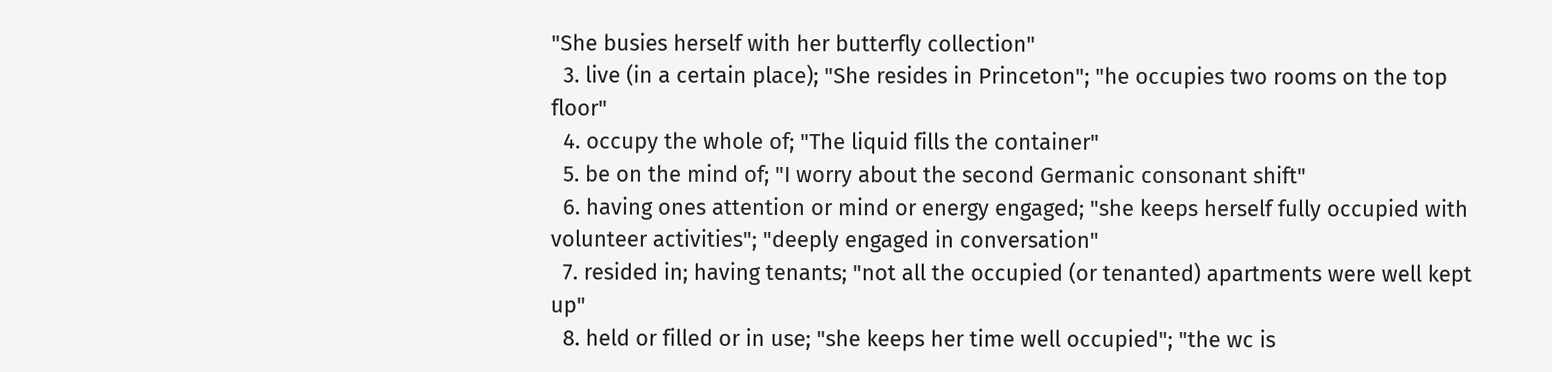"She busies herself with her butterfly collection"
  3. live (in a certain place); "She resides in Princeton"; "he occupies two rooms on the top floor"
  4. occupy the whole of; "The liquid fills the container"
  5. be on the mind of; "I worry about the second Germanic consonant shift"
  6. having ones attention or mind or energy engaged; "she keeps herself fully occupied with volunteer activities"; "deeply engaged in conversation"
  7. resided in; having tenants; "not all the occupied (or tenanted) apartments were well kept up"
  8. held or filled or in use; "she keeps her time well occupied"; "the wc is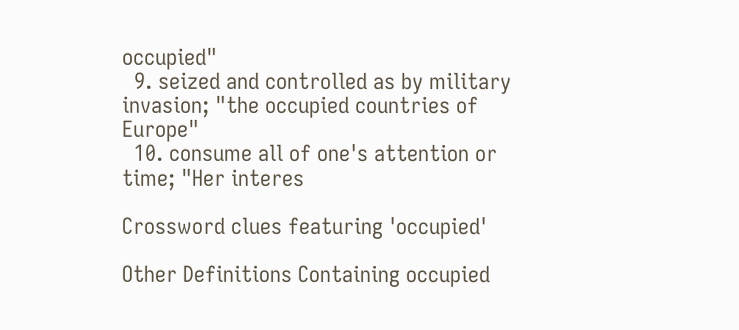occupied"
  9. seized and controlled as by military invasion; "the occupied countries of Europe"
  10. consume all of one's attention or time; "Her interes

Crossword clues featuring 'occupied'

Other Definitions Containing occupied